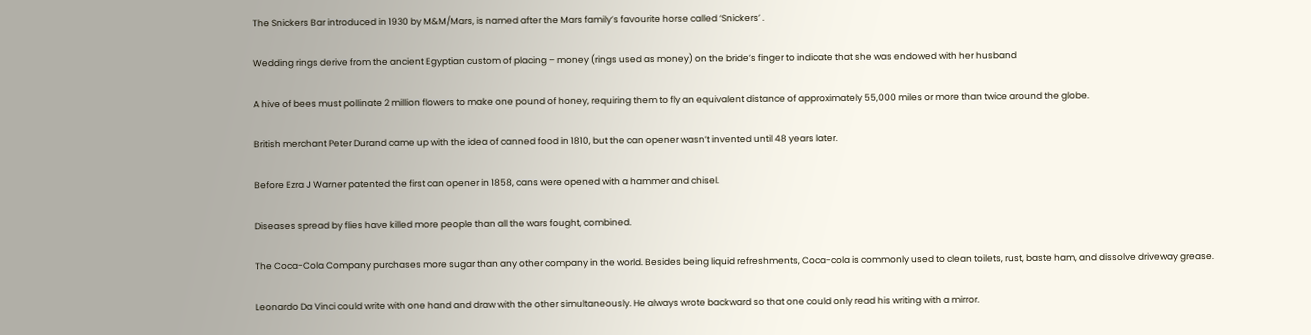The Snickers Bar introduced in 1930 by M&M/Mars, is named after the Mars family’s favourite horse called ‘Snickers’ .

Wedding rings derive from the ancient Egyptian custom of placing – money (rings used as money) on the bride’s finger to indicate that she was endowed with her husband

A hive of bees must pollinate 2 million flowers to make one pound of honey, requiring them to fly an equivalent distance of approximately 55,000 miles or more than twice around the globe.

British merchant Peter Durand came up with the idea of canned food in 1810, but the can opener wasn’t invented until 48 years later.

Before Ezra J Warner patented the first can opener in 1858, cans were opened with a hammer and chisel.

Diseases spread by flies have killed more people than all the wars fought, combined.

The Coca-Cola Company purchases more sugar than any other company in the world. Besides being liquid refreshments, Coca-cola is commonly used to clean toilets, rust, baste ham, and dissolve driveway grease.

Leonardo Da Vinci could write with one hand and draw with the other simultaneously. He always wrote backward so that one could only read his writing with a mirror.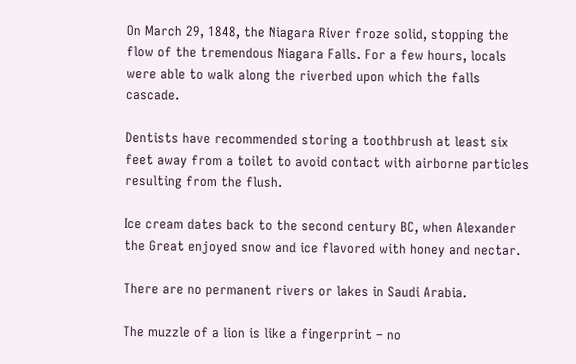On March 29, 1848, the Niagara River froze solid, stopping the flow of the tremendous Niagara Falls. For a few hours, locals were able to walk along the riverbed upon which the falls cascade.

Dentists have recommended storing a toothbrush at least six feet away from a toilet to avoid contact with airborne particles resulting from the flush.

Ice cream dates back to the second century BC, when Alexander the Great enjoyed snow and ice flavored with honey and nectar.

There are no permanent rivers or lakes in Saudi Arabia.

The muzzle of a lion is like a fingerprint – no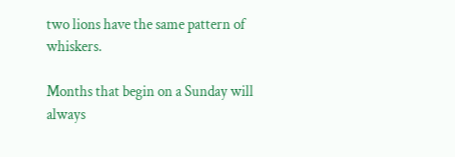two lions have the same pattern of whiskers.

Months that begin on a Sunday will always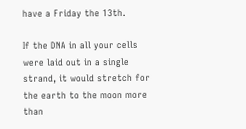have a Friday the 13th.

If the DNA in all your cells were laid out in a single strand, it would stretch for the earth to the moon more than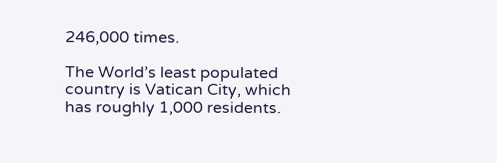246,000 times.

The World’s least populated country is Vatican City, which has roughly 1,000 residents.